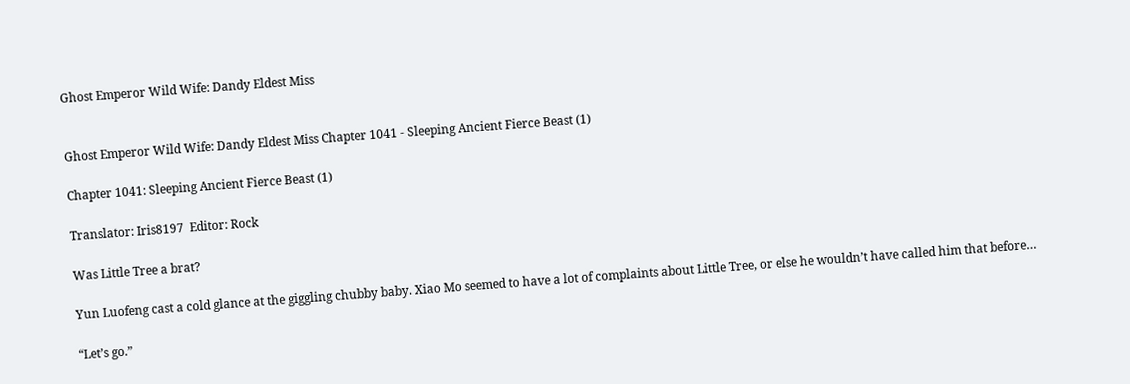Ghost Emperor Wild Wife: Dandy Eldest Miss


Ghost Emperor Wild Wife: Dandy Eldest Miss Chapter 1041 - Sleeping Ancient Fierce Beast (1)

Chapter 1041: Sleeping Ancient Fierce Beast (1)

Translator: Iris8197  Editor: Rock

Was Little Tree a brat?

Yun Luofeng cast a cold glance at the giggling chubby baby. Xiao Mo seemed to have a lot of complaints about Little Tree, or else he wouldn’t have called him that before…

“Let’s go.”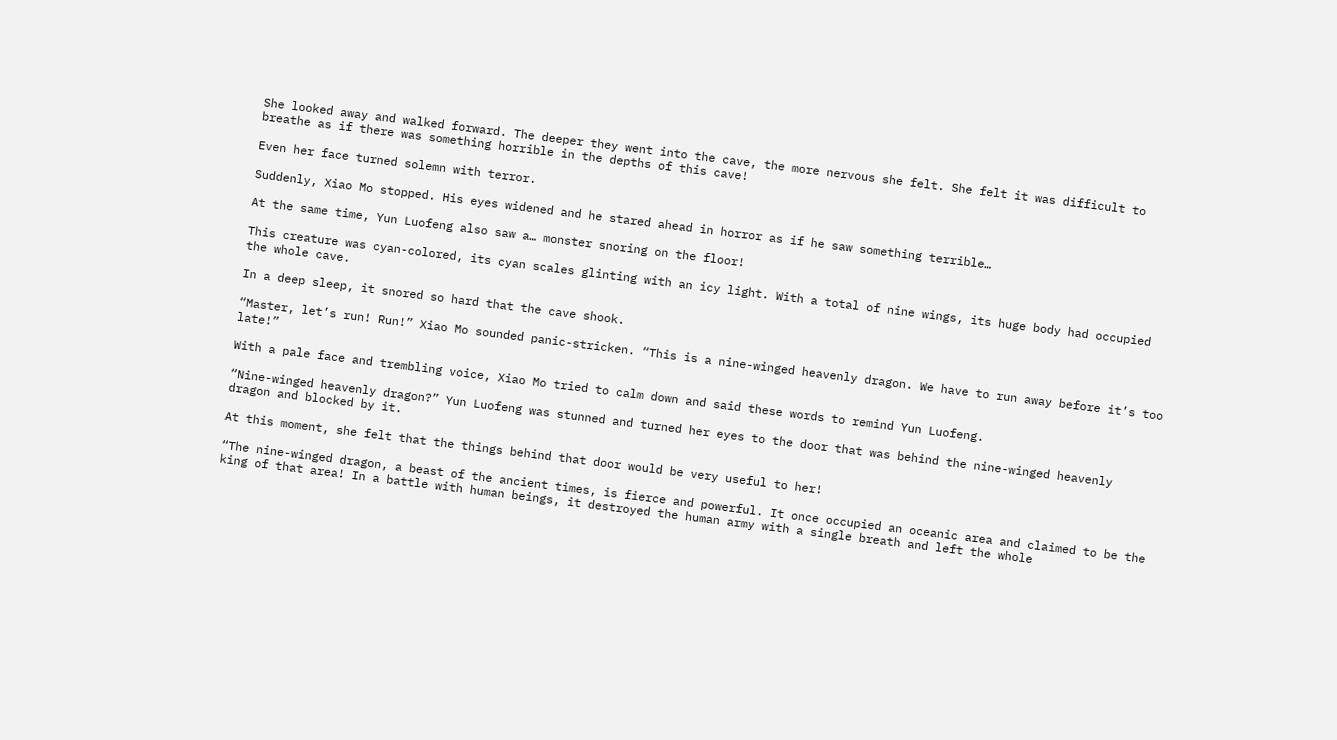She looked away and walked forward. The deeper they went into the cave, the more nervous she felt. She felt it was difficult to breathe as if there was something horrible in the depths of this cave!

Even her face turned solemn with terror.

Suddenly, Xiao Mo stopped. His eyes widened and he stared ahead in horror as if he saw something terrible…

At the same time, Yun Luofeng also saw a… monster snoring on the floor!

This creature was cyan-colored, its cyan scales glinting with an icy light. With a total of nine wings, its huge body had occupied the whole cave.

In a deep sleep, it snored so hard that the cave shook.

“Master, let’s run! Run!” Xiao Mo sounded panic-stricken. “This is a nine-winged heavenly dragon. We have to run away before it’s too late!”

With a pale face and trembling voice, Xiao Mo tried to calm down and said these words to remind Yun Luofeng.

“Nine-winged heavenly dragon?” Yun Luofeng was stunned and turned her eyes to the door that was behind the nine-winged heavenly dragon and blocked by it.

At this moment, she felt that the things behind that door would be very useful to her!

“The nine-winged dragon, a beast of the ancient times, is fierce and powerful. It once occupied an oceanic area and claimed to be the king of that area! In a battle with human beings, it destroyed the human army with a single breath and left the whole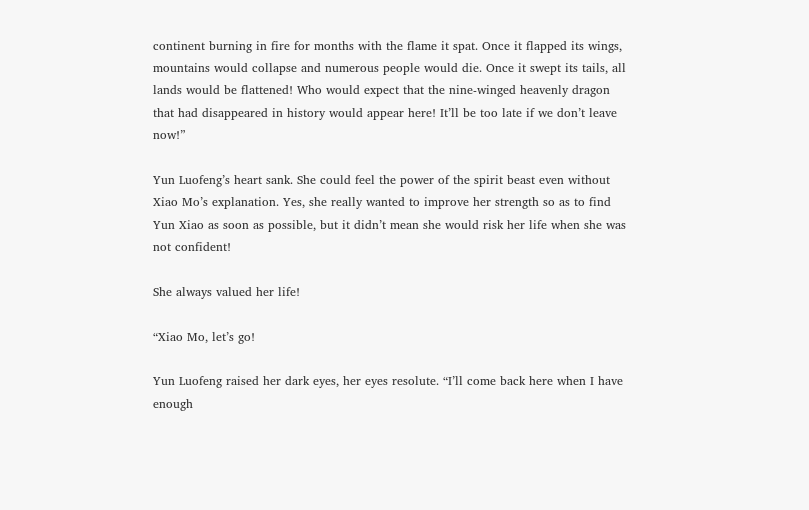continent burning in fire for months with the flame it spat. Once it flapped its wings, mountains would collapse and numerous people would die. Once it swept its tails, all lands would be flattened! Who would expect that the nine-winged heavenly dragon that had disappeared in history would appear here! It’ll be too late if we don’t leave now!”

Yun Luofeng’s heart sank. She could feel the power of the spirit beast even without Xiao Mo’s explanation. Yes, she really wanted to improve her strength so as to find Yun Xiao as soon as possible, but it didn’t mean she would risk her life when she was not confident!

She always valued her life!

“Xiao Mo, let’s go!

Yun Luofeng raised her dark eyes, her eyes resolute. “I’ll come back here when I have enough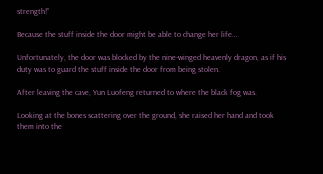strength!”

Because the stuff inside the door might be able to change her life…

Unfortunately, the door was blocked by the nine-winged heavenly dragon, as if his duty was to guard the stuff inside the door from being stolen.

After leaving the cave, Yun Luofeng returned to where the black fog was.

Looking at the bones scattering over the ground, she raised her hand and took them into the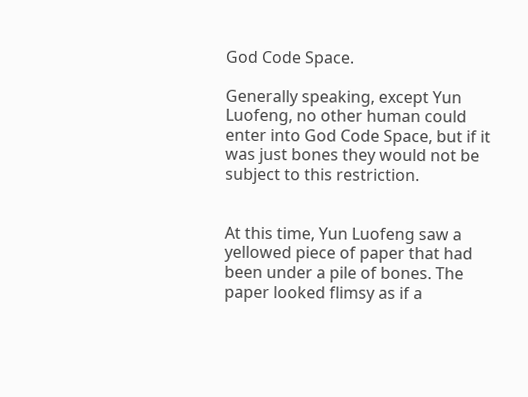God Code Space.

Generally speaking, except Yun Luofeng, no other human could enter into God Code Space, but if it was just bones they would not be subject to this restriction.


At this time, Yun Luofeng saw a yellowed piece of paper that had been under a pile of bones. The paper looked flimsy as if a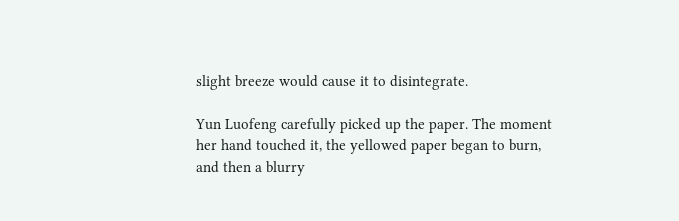slight breeze would cause it to disintegrate.

Yun Luofeng carefully picked up the paper. The moment her hand touched it, the yellowed paper began to burn, and then a blurry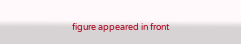figure appeared in front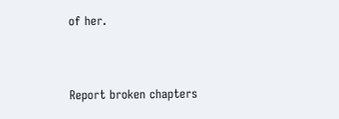of her.


Report broken chapters